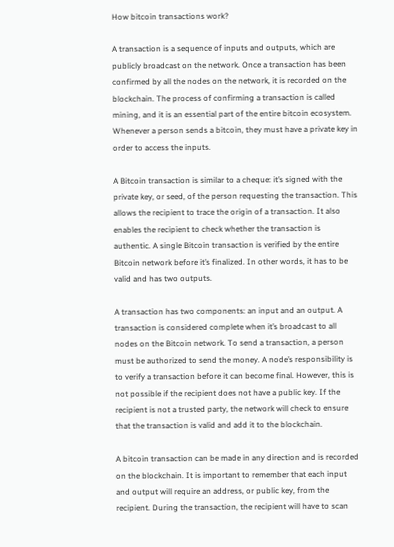How bitcoin transactions work?

A transaction is a sequence of inputs and outputs, which are publicly broadcast on the network. Once a transaction has been confirmed by all the nodes on the network, it is recorded on the blockchain. The process of confirming a transaction is called mining, and it is an essential part of the entire bitcoin ecosystem. Whenever a person sends a bitcoin, they must have a private key in order to access the inputs.

A Bitcoin transaction is similar to a cheque: it’s signed with the private key, or seed, of the person requesting the transaction. This allows the recipient to trace the origin of a transaction. It also enables the recipient to check whether the transaction is authentic. A single Bitcoin transaction is verified by the entire Bitcoin network before it’s finalized. In other words, it has to be valid and has two outputs.

A transaction has two components: an input and an output. A transaction is considered complete when it’s broadcast to all nodes on the Bitcoin network. To send a transaction, a person must be authorized to send the money. A node’s responsibility is to verify a transaction before it can become final. However, this is not possible if the recipient does not have a public key. If the recipient is not a trusted party, the network will check to ensure that the transaction is valid and add it to the blockchain.

A bitcoin transaction can be made in any direction and is recorded on the blockchain. It is important to remember that each input and output will require an address, or public key, from the recipient. During the transaction, the recipient will have to scan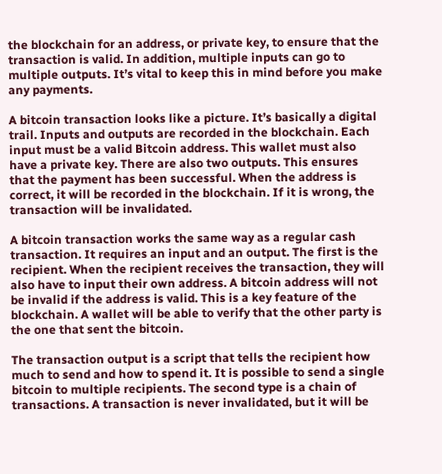the blockchain for an address, or private key, to ensure that the transaction is valid. In addition, multiple inputs can go to multiple outputs. It’s vital to keep this in mind before you make any payments.

A bitcoin transaction looks like a picture. It’s basically a digital trail. Inputs and outputs are recorded in the blockchain. Each input must be a valid Bitcoin address. This wallet must also have a private key. There are also two outputs. This ensures that the payment has been successful. When the address is correct, it will be recorded in the blockchain. If it is wrong, the transaction will be invalidated.

A bitcoin transaction works the same way as a regular cash transaction. It requires an input and an output. The first is the recipient. When the recipient receives the transaction, they will also have to input their own address. A bitcoin address will not be invalid if the address is valid. This is a key feature of the blockchain. A wallet will be able to verify that the other party is the one that sent the bitcoin.

The transaction output is a script that tells the recipient how much to send and how to spend it. It is possible to send a single bitcoin to multiple recipients. The second type is a chain of transactions. A transaction is never invalidated, but it will be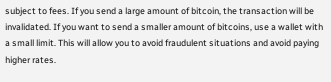subject to fees. If you send a large amount of bitcoin, the transaction will be invalidated. If you want to send a smaller amount of bitcoins, use a wallet with a small limit. This will allow you to avoid fraudulent situations and avoid paying higher rates.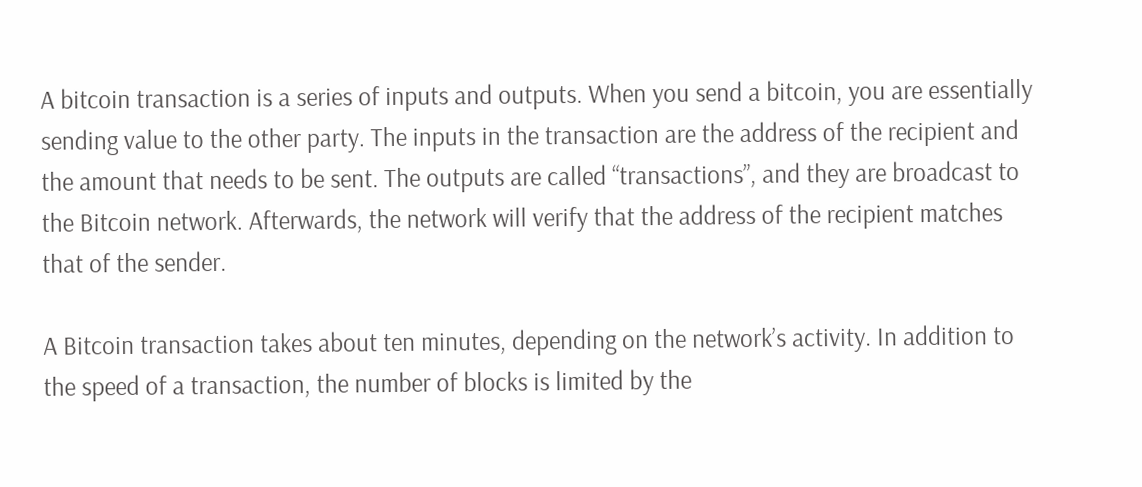A bitcoin transaction is a series of inputs and outputs. When you send a bitcoin, you are essentially sending value to the other party. The inputs in the transaction are the address of the recipient and the amount that needs to be sent. The outputs are called “transactions”, and they are broadcast to the Bitcoin network. Afterwards, the network will verify that the address of the recipient matches that of the sender.

A Bitcoin transaction takes about ten minutes, depending on the network’s activity. In addition to the speed of a transaction, the number of blocks is limited by the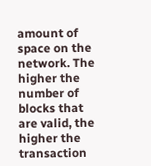amount of space on the network. The higher the number of blocks that are valid, the higher the transaction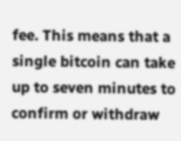fee. This means that a single bitcoin can take up to seven minutes to confirm or withdraw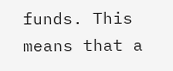funds. This means that a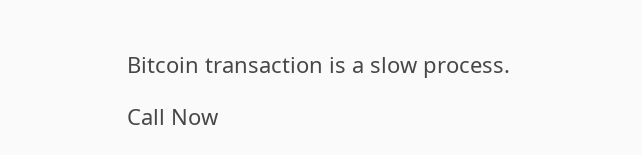Bitcoin transaction is a slow process.

Call Now